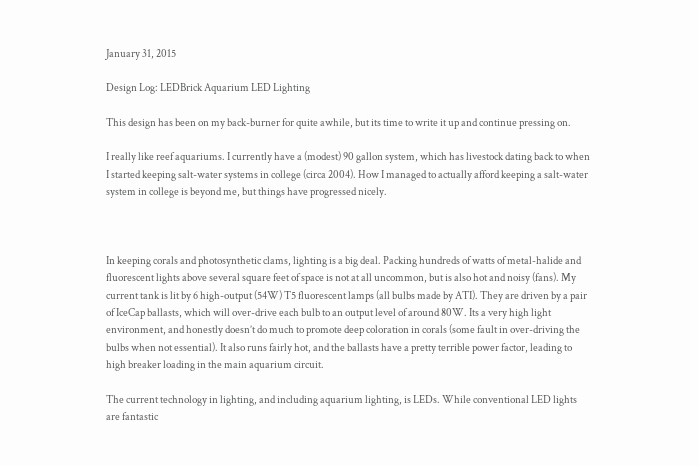January 31, 2015

Design Log: LEDBrick Aquarium LED Lighting

This design has been on my back-burner for quite awhile, but its time to write it up and continue pressing on.

I really like reef aquariums. I currently have a (modest) 90 gallon system, which has livestock dating back to when I started keeping salt-water systems in college (circa 2004). How I managed to actually afford keeping a salt-water system in college is beyond me, but things have progressed nicely.



In keeping corals and photosynthetic clams, lighting is a big deal. Packing hundreds of watts of metal-halide and fluorescent lights above several square feet of space is not at all uncommon, but is also hot and noisy (fans). My current tank is lit by 6 high-output (54W) T5 fluorescent lamps (all bulbs made by ATI). They are driven by a pair of IceCap ballasts, which will over-drive each bulb to an output level of around 80W. Its a very high light environment, and honestly doesn’t do much to promote deep coloration in corals (some fault in over-driving the bulbs when not essential). It also runs fairly hot, and the ballasts have a pretty terrible power factor, leading to high breaker loading in the main aquarium circuit.

The current technology in lighting, and including aquarium lighting, is LEDs. While conventional LED lights are fantastic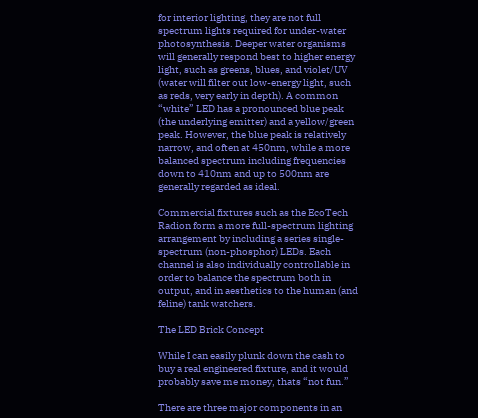for interior lighting, they are not full spectrum lights required for under-water photosynthesis. Deeper water organisms will generally respond best to higher energy light, such as greens, blues, and violet/UV (water will filter out low-energy light, such as reds, very early in depth). A common “white” LED has a pronounced blue peak (the underlying emitter) and a yellow/green peak. However, the blue peak is relatively narrow, and often at 450nm, while a more balanced spectrum including frequencies down to 410nm and up to 500nm are generally regarded as ideal.

Commercial fixtures such as the EcoTech Radion form a more full-spectrum lighting arrangement by including a series single-spectrum (non-phosphor) LEDs. Each channel is also individually controllable in order to balance the spectrum both in output, and in aesthetics to the human (and feline) tank watchers.

The LED Brick Concept

While I can easily plunk down the cash to buy a real engineered fixture, and it would probably save me money, thats “not fun.”

There are three major components in an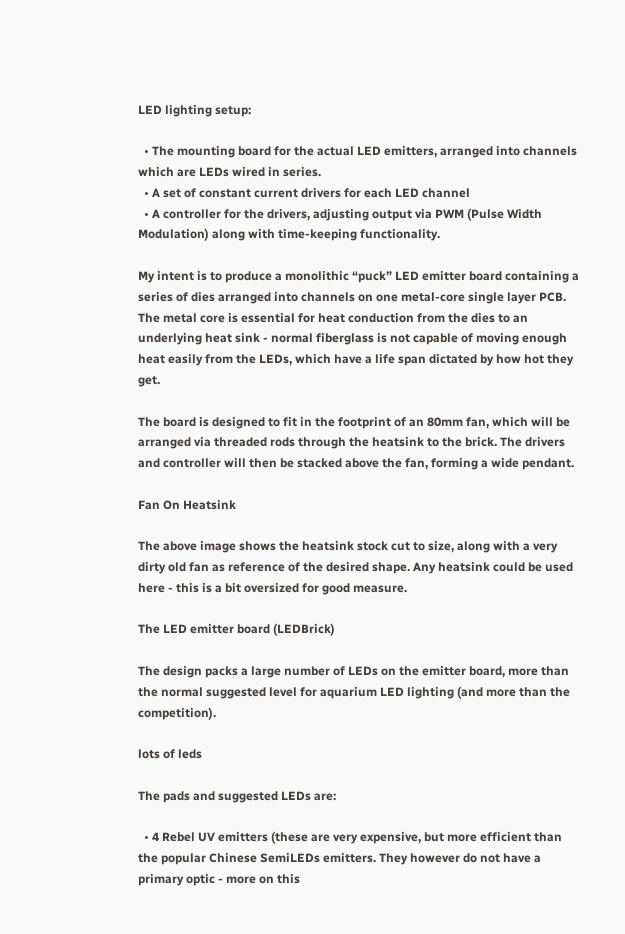LED lighting setup:

  • The mounting board for the actual LED emitters, arranged into channels which are LEDs wired in series.
  • A set of constant current drivers for each LED channel
  • A controller for the drivers, adjusting output via PWM (Pulse Width Modulation) along with time-keeping functionality.

My intent is to produce a monolithic “puck” LED emitter board containing a series of dies arranged into channels on one metal-core single layer PCB. The metal core is essential for heat conduction from the dies to an underlying heat sink - normal fiberglass is not capable of moving enough heat easily from the LEDs, which have a life span dictated by how hot they get.

The board is designed to fit in the footprint of an 80mm fan, which will be arranged via threaded rods through the heatsink to the brick. The drivers and controller will then be stacked above the fan, forming a wide pendant.

Fan On Heatsink

The above image shows the heatsink stock cut to size, along with a very dirty old fan as reference of the desired shape. Any heatsink could be used here - this is a bit oversized for good measure.

The LED emitter board (LEDBrick)

The design packs a large number of LEDs on the emitter board, more than the normal suggested level for aquarium LED lighting (and more than the competition).

lots of leds

The pads and suggested LEDs are:

  • 4 Rebel UV emitters (these are very expensive, but more efficient than the popular Chinese SemiLEDs emitters. They however do not have a primary optic - more on this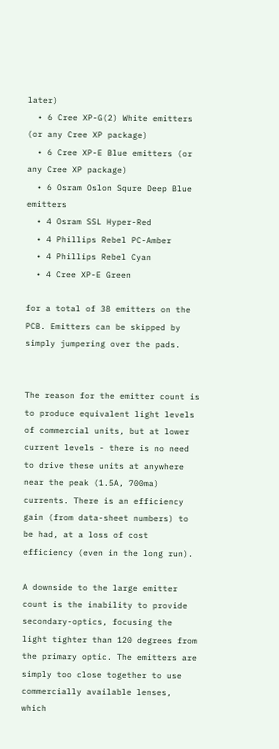later)
  • 6 Cree XP-G(2) White emitters (or any Cree XP package)
  • 6 Cree XP-E Blue emitters (or any Cree XP package)
  • 6 Osram Oslon Squre Deep Blue emitters
  • 4 Osram SSL Hyper-Red
  • 4 Phillips Rebel PC-Amber
  • 4 Phillips Rebel Cyan
  • 4 Cree XP-E Green

for a total of 38 emitters on the PCB. Emitters can be skipped by simply jumpering over the pads.


The reason for the emitter count is to produce equivalent light levels of commercial units, but at lower current levels - there is no need to drive these units at anywhere near the peak (1.5A, 700ma) currents. There is an efficiency gain (from data-sheet numbers) to be had, at a loss of cost efficiency (even in the long run).

A downside to the large emitter count is the inability to provide secondary-optics, focusing the light tighter than 120 degrees from the primary optic. The emitters are simply too close together to use commercially available lenses, which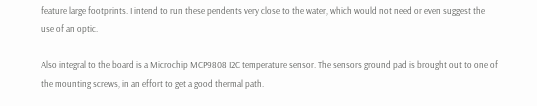feature large footprints. I intend to run these pendents very close to the water, which would not need or even suggest the use of an optic.

Also integral to the board is a Microchip MCP9808 I2C temperature sensor. The sensors ground pad is brought out to one of the mounting screws, in an effort to get a good thermal path.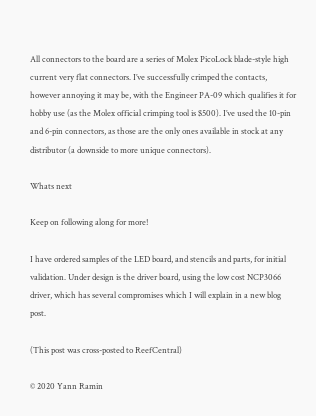All connectors to the board are a series of Molex PicoLock blade-style high current very flat connectors. I’ve successfully crimped the contacts, however annoying it may be, with the Engineer PA-09 which qualifies it for hobby use (as the Molex official crimping tool is $500). I’ve used the 10-pin and 6-pin connectors, as those are the only ones available in stock at any distributor (a downside to more unique connectors).

Whats next

Keep on following along for more!

I have ordered samples of the LED board, and stencils and parts, for initial validation. Under design is the driver board, using the low cost NCP3066 driver, which has several compromises which I will explain in a new blog post.

(This post was cross-posted to ReefCentral)

© 2020 Yann Ramin